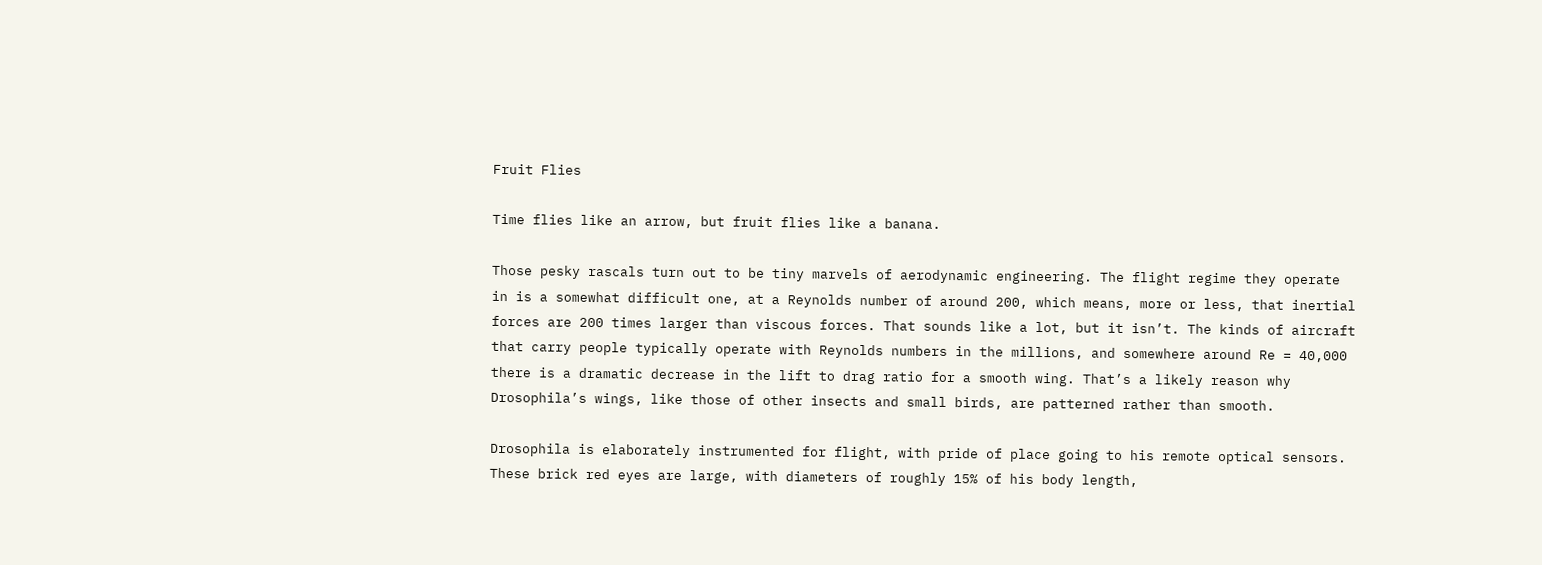Fruit Flies

Time flies like an arrow, but fruit flies like a banana.

Those pesky rascals turn out to be tiny marvels of aerodynamic engineering. The flight regime they operate in is a somewhat difficult one, at a Reynolds number of around 200, which means, more or less, that inertial forces are 200 times larger than viscous forces. That sounds like a lot, but it isn’t. The kinds of aircraft that carry people typically operate with Reynolds numbers in the millions, and somewhere around Re = 40,000 there is a dramatic decrease in the lift to drag ratio for a smooth wing. That’s a likely reason why Drosophila’s wings, like those of other insects and small birds, are patterned rather than smooth.

Drosophila is elaborately instrumented for flight, with pride of place going to his remote optical sensors. These brick red eyes are large, with diameters of roughly 15% of his body length,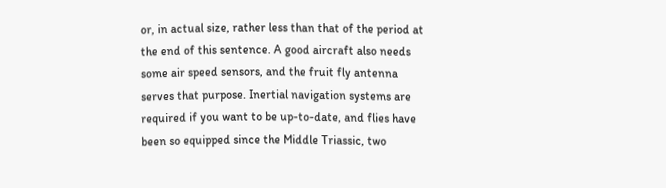or, in actual size, rather less than that of the period at the end of this sentence. A good aircraft also needs some air speed sensors, and the fruit fly antenna serves that purpose. Inertial navigation systems are required if you want to be up-to-date, and flies have been so equipped since the Middle Triassic, two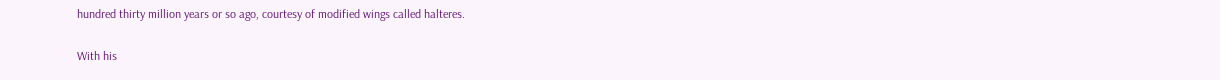hundred thirty million years or so ago, courtesy of modified wings called halteres.

With his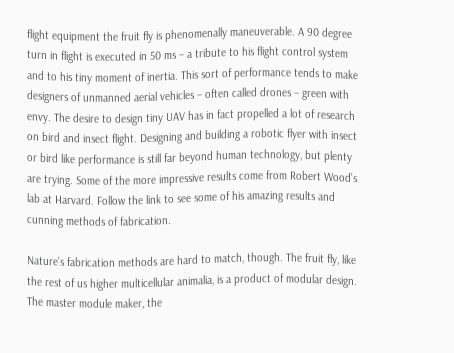flight equipment the fruit fly is phenomenally maneuverable. A 90 degree turn in flight is executed in 50 ms – a tribute to his flight control system and to his tiny moment of inertia. This sort of performance tends to make designers of unmanned aerial vehicles – often called drones – green with envy. The desire to design tiny UAV has in fact propelled a lot of research on bird and insect flight. Designing and building a robotic flyer with insect or bird like performance is still far beyond human technology, but plenty are trying. Some of the more impressive results come from Robert Wood’s lab at Harvard. Follow the link to see some of his amazing results and cunning methods of fabrication.

Nature’s fabrication methods are hard to match, though. The fruit fly, like the rest of us higher multicellular animalia, is a product of modular design. The master module maker, the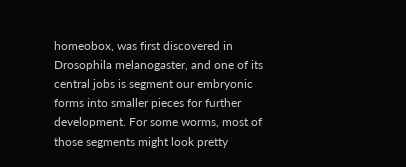homeobox, was first discovered in Drosophila melanogaster, and one of its central jobs is segment our embryonic forms into smaller pieces for further development. For some worms, most of those segments might look pretty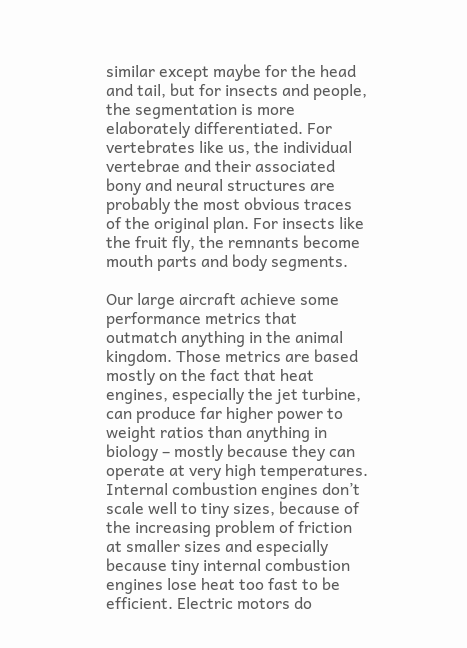similar except maybe for the head and tail, but for insects and people, the segmentation is more elaborately differentiated. For vertebrates like us, the individual vertebrae and their associated bony and neural structures are probably the most obvious traces of the original plan. For insects like the fruit fly, the remnants become mouth parts and body segments.

Our large aircraft achieve some performance metrics that outmatch anything in the animal kingdom. Those metrics are based mostly on the fact that heat engines, especially the jet turbine, can produce far higher power to weight ratios than anything in biology – mostly because they can operate at very high temperatures. Internal combustion engines don’t scale well to tiny sizes, because of the increasing problem of friction at smaller sizes and especially because tiny internal combustion engines lose heat too fast to be efficient. Electric motors do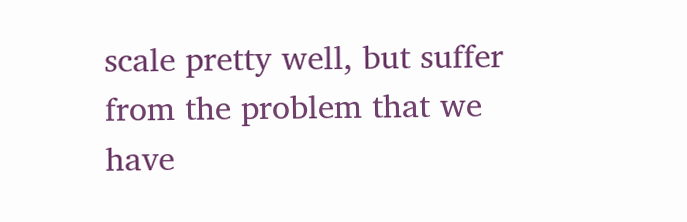scale pretty well, but suffer from the problem that we have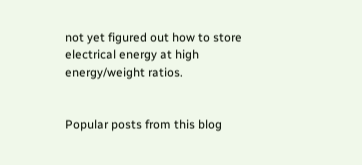not yet figured out how to store electrical energy at high energy/weight ratios.


Popular posts from this blog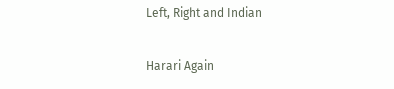Left, Right and Indian

Harari Again